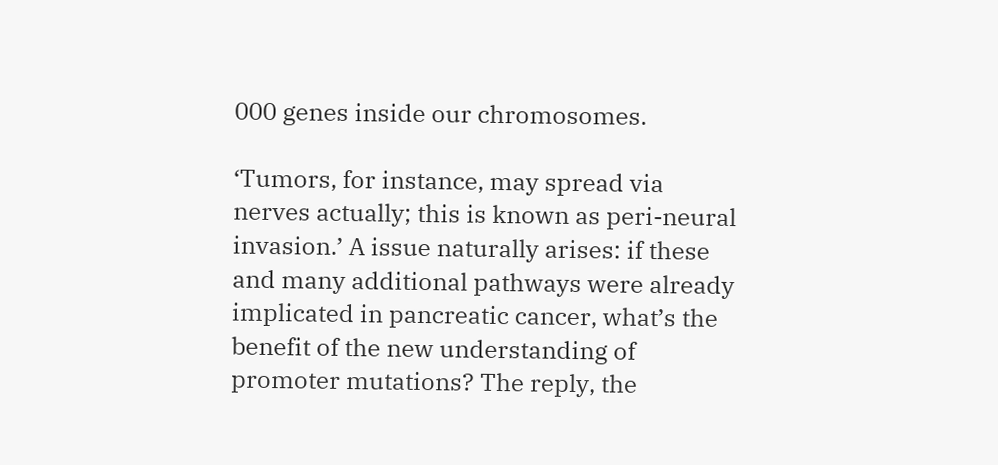000 genes inside our chromosomes.

‘Tumors, for instance, may spread via nerves actually; this is known as peri-neural invasion.’ A issue naturally arises: if these and many additional pathways were already implicated in pancreatic cancer, what’s the benefit of the new understanding of promoter mutations? The reply, the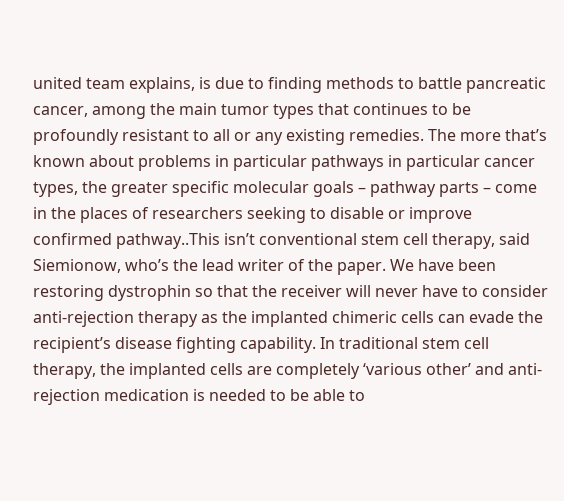united team explains, is due to finding methods to battle pancreatic cancer, among the main tumor types that continues to be profoundly resistant to all or any existing remedies. The more that’s known about problems in particular pathways in particular cancer types, the greater specific molecular goals – pathway parts – come in the places of researchers seeking to disable or improve confirmed pathway..This isn’t conventional stem cell therapy, said Siemionow, who’s the lead writer of the paper. We have been restoring dystrophin so that the receiver will never have to consider anti-rejection therapy as the implanted chimeric cells can evade the recipient’s disease fighting capability. In traditional stem cell therapy, the implanted cells are completely ‘various other’ and anti-rejection medication is needed to be able to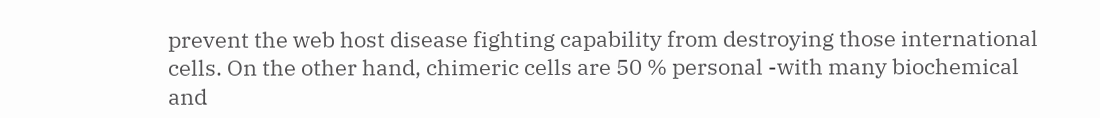prevent the web host disease fighting capability from destroying those international cells. On the other hand, chimeric cells are 50 % personal -with many biochemical and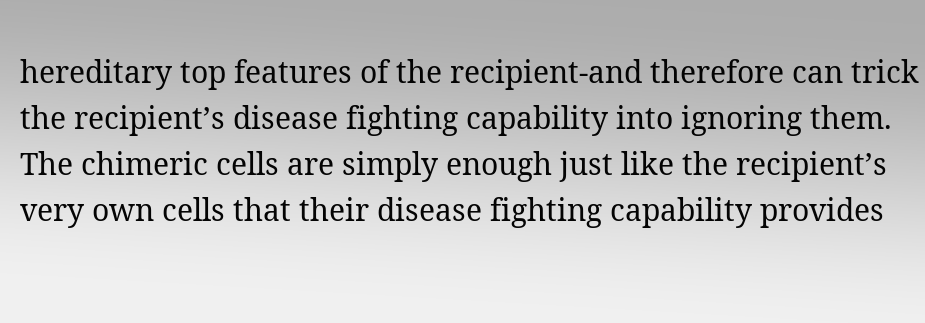hereditary top features of the recipient-and therefore can trick the recipient’s disease fighting capability into ignoring them. The chimeric cells are simply enough just like the recipient’s very own cells that their disease fighting capability provides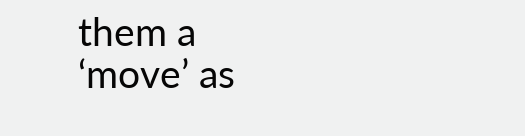them a ‘move’ as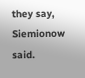they say, Siemionow said.